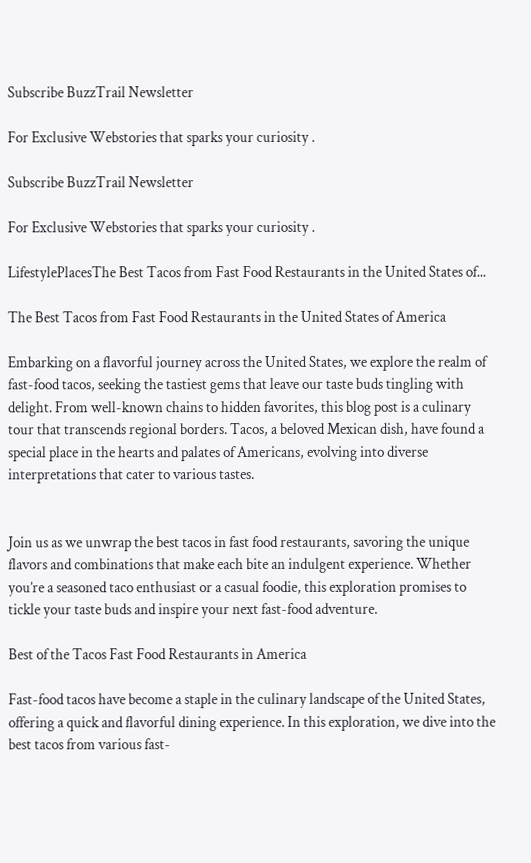Subscribe BuzzTrail Newsletter

For Exclusive Webstories that sparks your curiosity .

Subscribe BuzzTrail Newsletter

For Exclusive Webstories that sparks your curiosity .

LifestylePlacesThe Best Tacos from Fast Food Restaurants in the United States of...

The Best Tacos from Fast Food Restaurants in the United States of America

Embarking on a flavorful journey across the United States, we explore the realm of fast-food tacos, seeking the tastiest gems that leave our taste buds tingling with delight. From well-known chains to hidden favorites, this blog post is a culinary tour that transcends regional borders. Tacos, a beloved Mexican dish, have found a special place in the hearts and palates of Americans, evolving into diverse interpretations that cater to various tastes.


Join us as we unwrap the best tacos in fast food restaurants, savoring the unique flavors and combinations that make each bite an indulgent experience. Whether you’re a seasoned taco enthusiast or a casual foodie, this exploration promises to tickle your taste buds and inspire your next fast-food adventure.

Best of the Tacos Fast Food Restaurants in America

Fast-food tacos have become a staple in the culinary landscape of the United States, offering a quick and flavorful dining experience. In this exploration, we dive into the best tacos from various fast-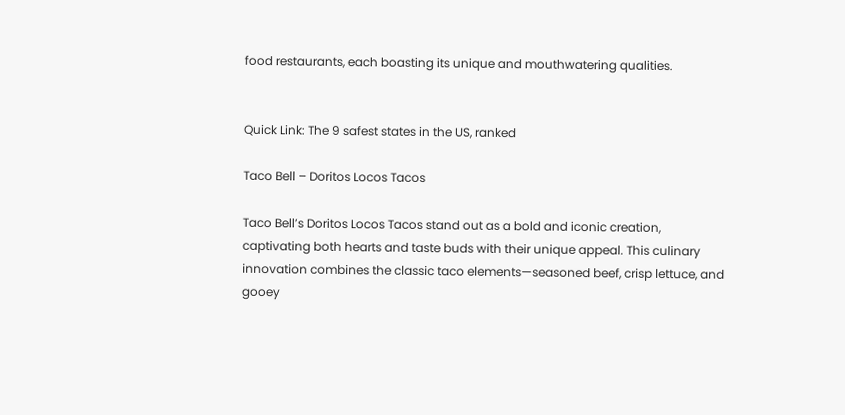food restaurants, each boasting its unique and mouthwatering qualities.


Quick Link: The 9 safest states in the US, ranked

Taco Bell – Doritos Locos Tacos

Taco Bell’s Doritos Locos Tacos stand out as a bold and iconic creation, captivating both hearts and taste buds with their unique appeal. This culinary innovation combines the classic taco elements—seasoned beef, crisp lettuce, and gooey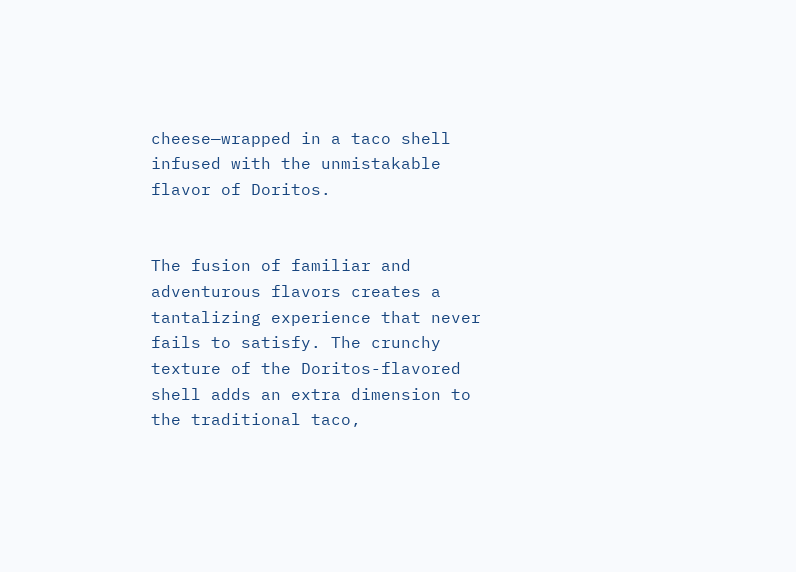cheese—wrapped in a taco shell infused with the unmistakable flavor of Doritos.


The fusion of familiar and adventurous flavors creates a tantalizing experience that never fails to satisfy. The crunchy texture of the Doritos-flavored shell adds an extra dimension to the traditional taco,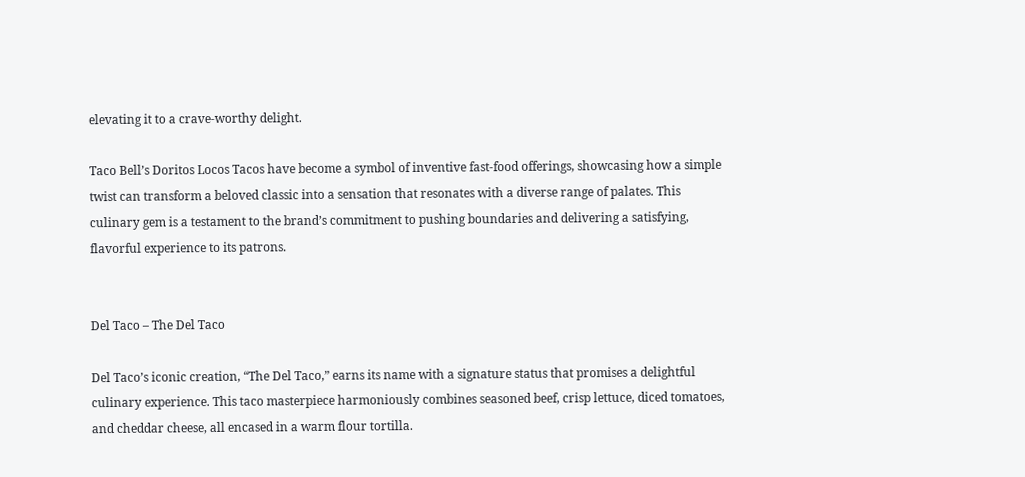elevating it to a crave-worthy delight.

Taco Bell’s Doritos Locos Tacos have become a symbol of inventive fast-food offerings, showcasing how a simple twist can transform a beloved classic into a sensation that resonates with a diverse range of palates. This culinary gem is a testament to the brand’s commitment to pushing boundaries and delivering a satisfying, flavorful experience to its patrons.


Del Taco – The Del Taco

Del Taco’s iconic creation, “The Del Taco,” earns its name with a signature status that promises a delightful culinary experience. This taco masterpiece harmoniously combines seasoned beef, crisp lettuce, diced tomatoes, and cheddar cheese, all encased in a warm flour tortilla.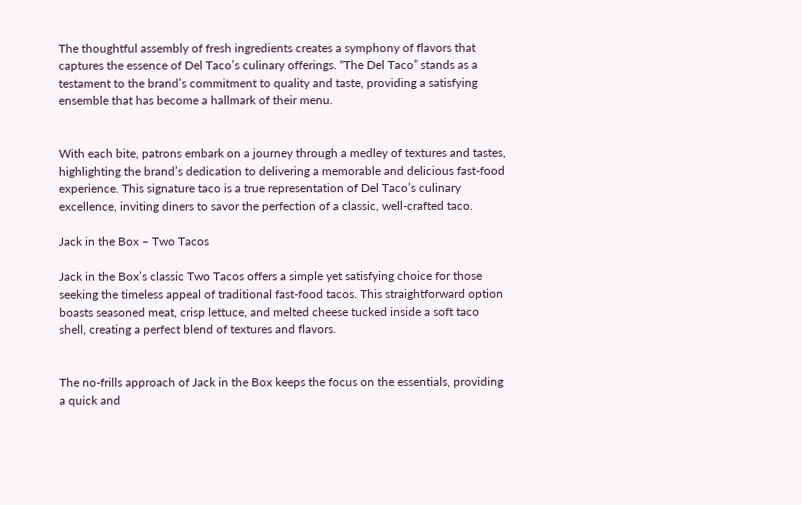The thoughtful assembly of fresh ingredients creates a symphony of flavors that captures the essence of Del Taco’s culinary offerings. “The Del Taco” stands as a testament to the brand’s commitment to quality and taste, providing a satisfying ensemble that has become a hallmark of their menu.


With each bite, patrons embark on a journey through a medley of textures and tastes, highlighting the brand’s dedication to delivering a memorable and delicious fast-food experience. This signature taco is a true representation of Del Taco’s culinary excellence, inviting diners to savor the perfection of a classic, well-crafted taco.

Jack in the Box – Two Tacos

Jack in the Box’s classic Two Tacos offers a simple yet satisfying choice for those seeking the timeless appeal of traditional fast-food tacos. This straightforward option boasts seasoned meat, crisp lettuce, and melted cheese tucked inside a soft taco shell, creating a perfect blend of textures and flavors.


The no-frills approach of Jack in the Box keeps the focus on the essentials, providing a quick and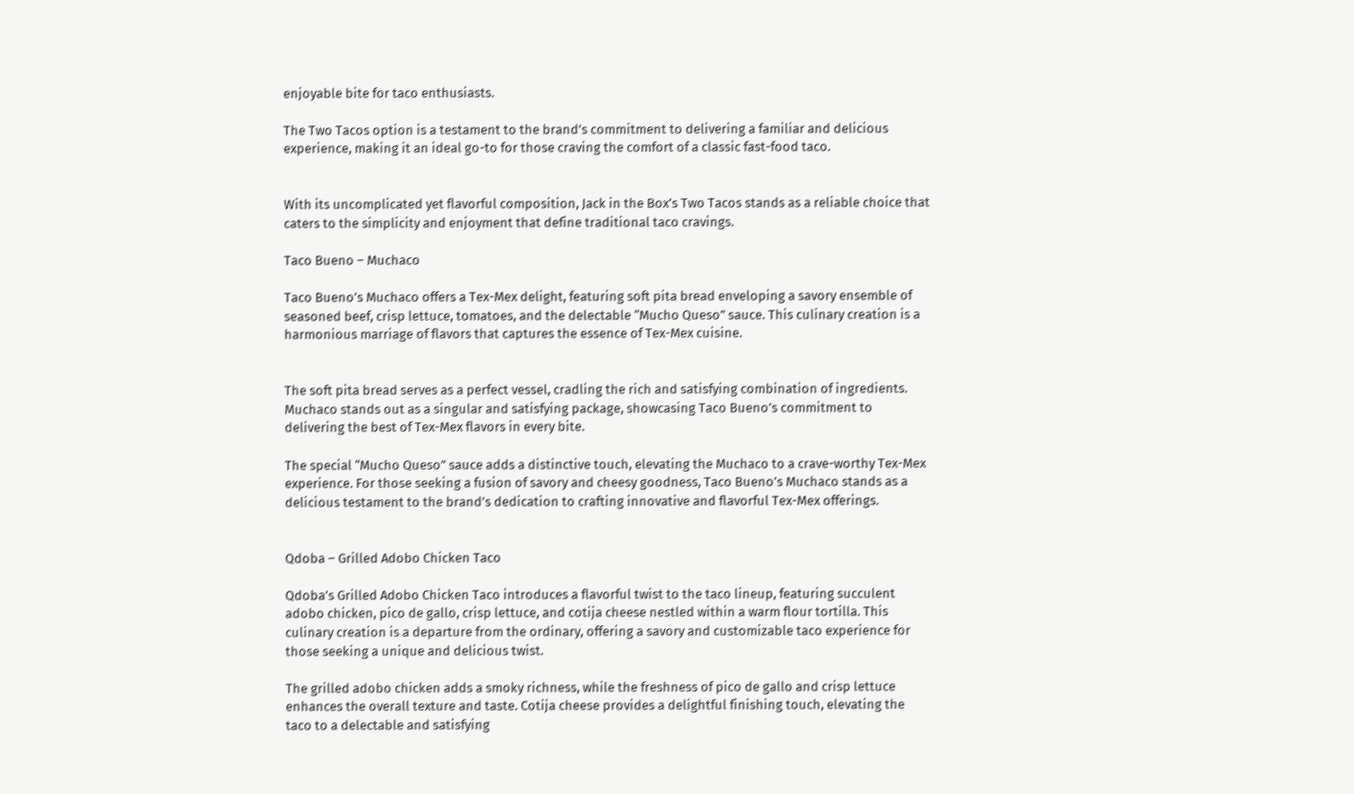enjoyable bite for taco enthusiasts.

The Two Tacos option is a testament to the brand’s commitment to delivering a familiar and delicious experience, making it an ideal go-to for those craving the comfort of a classic fast-food taco.


With its uncomplicated yet flavorful composition, Jack in the Box’s Two Tacos stands as a reliable choice that caters to the simplicity and enjoyment that define traditional taco cravings.

Taco Bueno – Muchaco

Taco Bueno’s Muchaco offers a Tex-Mex delight, featuring soft pita bread enveloping a savory ensemble of seasoned beef, crisp lettuce, tomatoes, and the delectable “Mucho Queso” sauce. This culinary creation is a harmonious marriage of flavors that captures the essence of Tex-Mex cuisine.


The soft pita bread serves as a perfect vessel, cradling the rich and satisfying combination of ingredients. Muchaco stands out as a singular and satisfying package, showcasing Taco Bueno’s commitment to delivering the best of Tex-Mex flavors in every bite.

The special “Mucho Queso” sauce adds a distinctive touch, elevating the Muchaco to a crave-worthy Tex-Mex experience. For those seeking a fusion of savory and cheesy goodness, Taco Bueno’s Muchaco stands as a delicious testament to the brand’s dedication to crafting innovative and flavorful Tex-Mex offerings.


Qdoba – Grilled Adobo Chicken Taco

Qdoba’s Grilled Adobo Chicken Taco introduces a flavorful twist to the taco lineup, featuring succulent adobo chicken, pico de gallo, crisp lettuce, and cotija cheese nestled within a warm flour tortilla. This culinary creation is a departure from the ordinary, offering a savory and customizable taco experience for those seeking a unique and delicious twist.

The grilled adobo chicken adds a smoky richness, while the freshness of pico de gallo and crisp lettuce enhances the overall texture and taste. Cotija cheese provides a delightful finishing touch, elevating the taco to a delectable and satisfying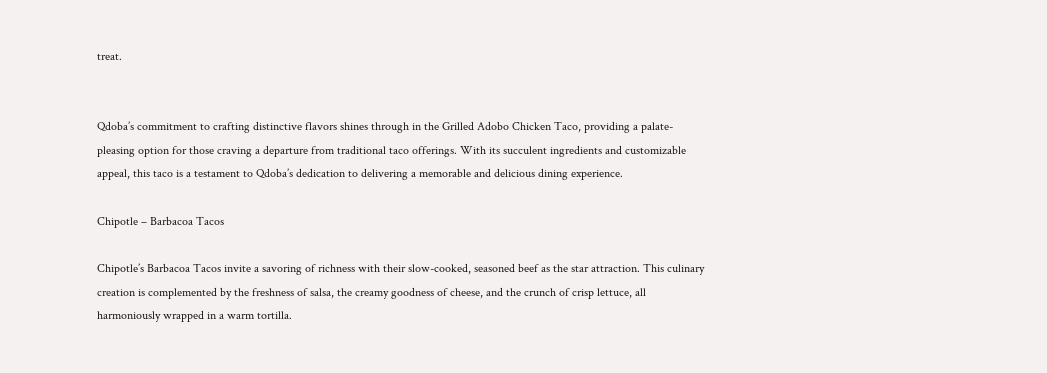treat.


Qdoba’s commitment to crafting distinctive flavors shines through in the Grilled Adobo Chicken Taco, providing a palate-pleasing option for those craving a departure from traditional taco offerings. With its succulent ingredients and customizable appeal, this taco is a testament to Qdoba’s dedication to delivering a memorable and delicious dining experience.

Chipotle – Barbacoa Tacos

Chipotle’s Barbacoa Tacos invite a savoring of richness with their slow-cooked, seasoned beef as the star attraction. This culinary creation is complemented by the freshness of salsa, the creamy goodness of cheese, and the crunch of crisp lettuce, all harmoniously wrapped in a warm tortilla.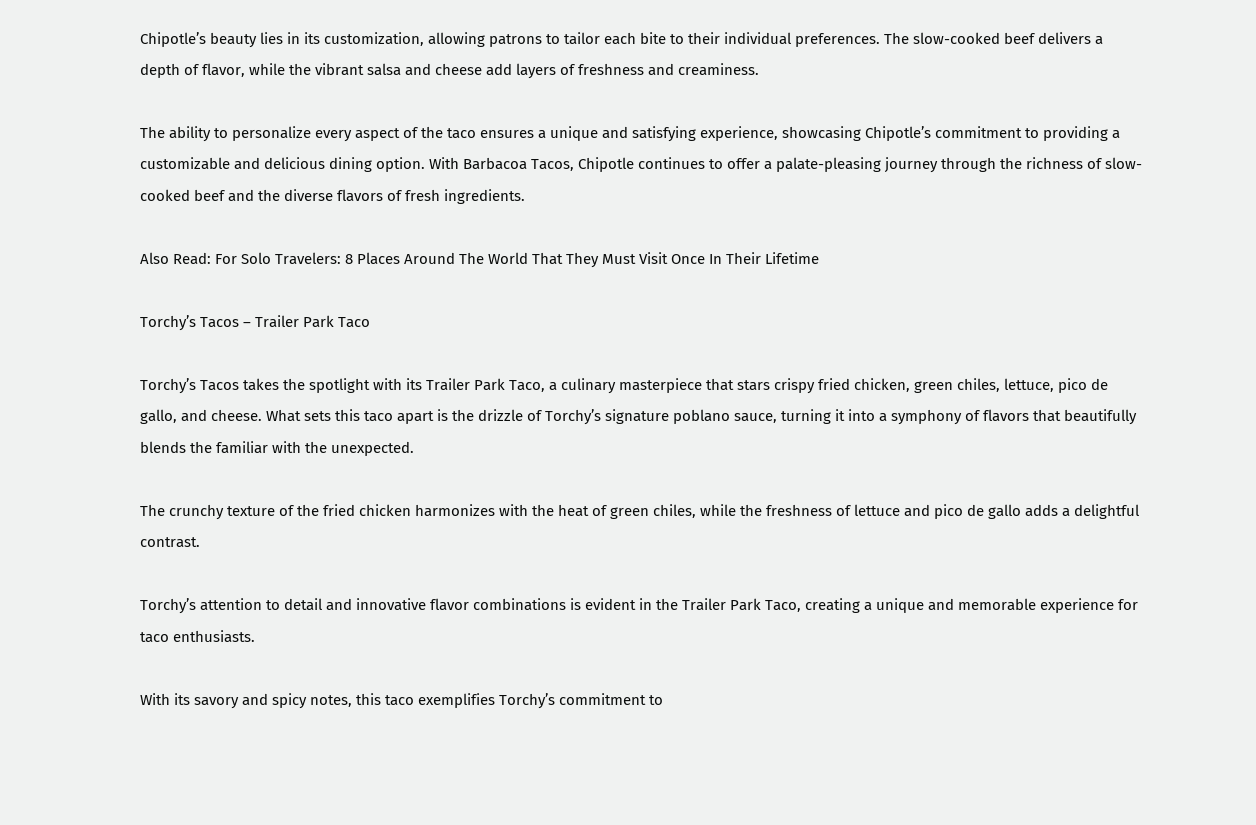Chipotle’s beauty lies in its customization, allowing patrons to tailor each bite to their individual preferences. The slow-cooked beef delivers a depth of flavor, while the vibrant salsa and cheese add layers of freshness and creaminess.

The ability to personalize every aspect of the taco ensures a unique and satisfying experience, showcasing Chipotle’s commitment to providing a customizable and delicious dining option. With Barbacoa Tacos, Chipotle continues to offer a palate-pleasing journey through the richness of slow-cooked beef and the diverse flavors of fresh ingredients.

Also Read: For Solo Travelers: 8 Places Around The World That They Must Visit Once In Their Lifetime

Torchy’s Tacos – Trailer Park Taco

Torchy’s Tacos takes the spotlight with its Trailer Park Taco, a culinary masterpiece that stars crispy fried chicken, green chiles, lettuce, pico de gallo, and cheese. What sets this taco apart is the drizzle of Torchy’s signature poblano sauce, turning it into a symphony of flavors that beautifully blends the familiar with the unexpected.

The crunchy texture of the fried chicken harmonizes with the heat of green chiles, while the freshness of lettuce and pico de gallo adds a delightful contrast.

Torchy’s attention to detail and innovative flavor combinations is evident in the Trailer Park Taco, creating a unique and memorable experience for taco enthusiasts.

With its savory and spicy notes, this taco exemplifies Torchy’s commitment to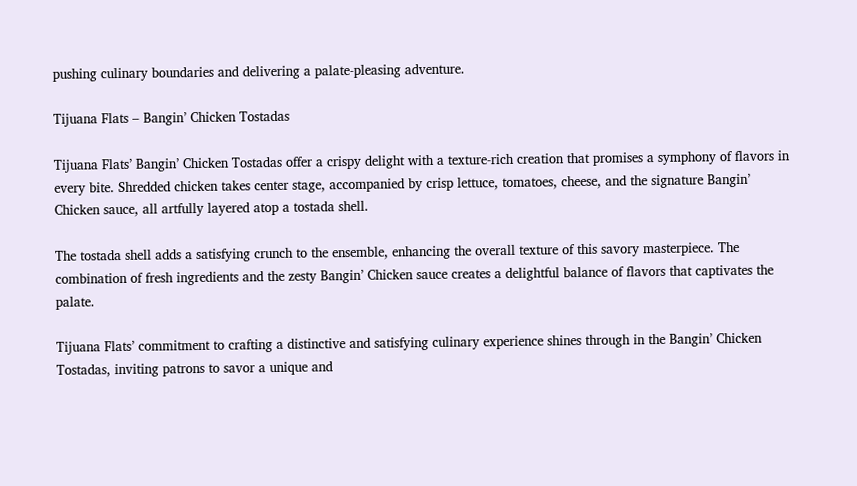pushing culinary boundaries and delivering a palate-pleasing adventure.

Tijuana Flats – Bangin’ Chicken Tostadas

Tijuana Flats’ Bangin’ Chicken Tostadas offer a crispy delight with a texture-rich creation that promises a symphony of flavors in every bite. Shredded chicken takes center stage, accompanied by crisp lettuce, tomatoes, cheese, and the signature Bangin’ Chicken sauce, all artfully layered atop a tostada shell.

The tostada shell adds a satisfying crunch to the ensemble, enhancing the overall texture of this savory masterpiece. The combination of fresh ingredients and the zesty Bangin’ Chicken sauce creates a delightful balance of flavors that captivates the palate.

Tijuana Flats’ commitment to crafting a distinctive and satisfying culinary experience shines through in the Bangin’ Chicken Tostadas, inviting patrons to savor a unique and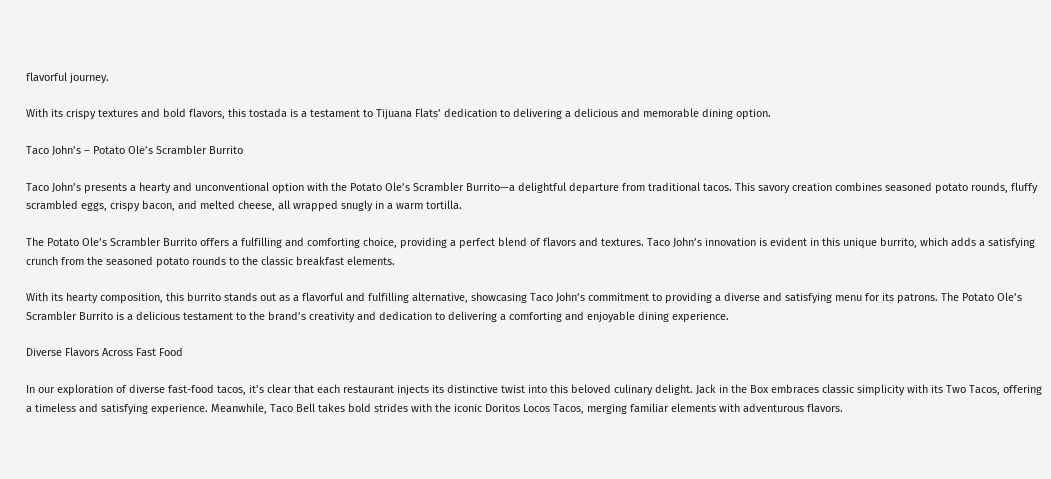flavorful journey.

With its crispy textures and bold flavors, this tostada is a testament to Tijuana Flats’ dedication to delivering a delicious and memorable dining option.

Taco John’s – Potato Ole’s Scrambler Burrito

Taco John’s presents a hearty and unconventional option with the Potato Ole’s Scrambler Burrito—a delightful departure from traditional tacos. This savory creation combines seasoned potato rounds, fluffy scrambled eggs, crispy bacon, and melted cheese, all wrapped snugly in a warm tortilla.

The Potato Ole’s Scrambler Burrito offers a fulfilling and comforting choice, providing a perfect blend of flavors and textures. Taco John’s innovation is evident in this unique burrito, which adds a satisfying crunch from the seasoned potato rounds to the classic breakfast elements.

With its hearty composition, this burrito stands out as a flavorful and fulfilling alternative, showcasing Taco John’s commitment to providing a diverse and satisfying menu for its patrons. The Potato Ole’s Scrambler Burrito is a delicious testament to the brand’s creativity and dedication to delivering a comforting and enjoyable dining experience.

Diverse Flavors Across Fast Food

In our exploration of diverse fast-food tacos, it’s clear that each restaurant injects its distinctive twist into this beloved culinary delight. Jack in the Box embraces classic simplicity with its Two Tacos, offering a timeless and satisfying experience. Meanwhile, Taco Bell takes bold strides with the iconic Doritos Locos Tacos, merging familiar elements with adventurous flavors.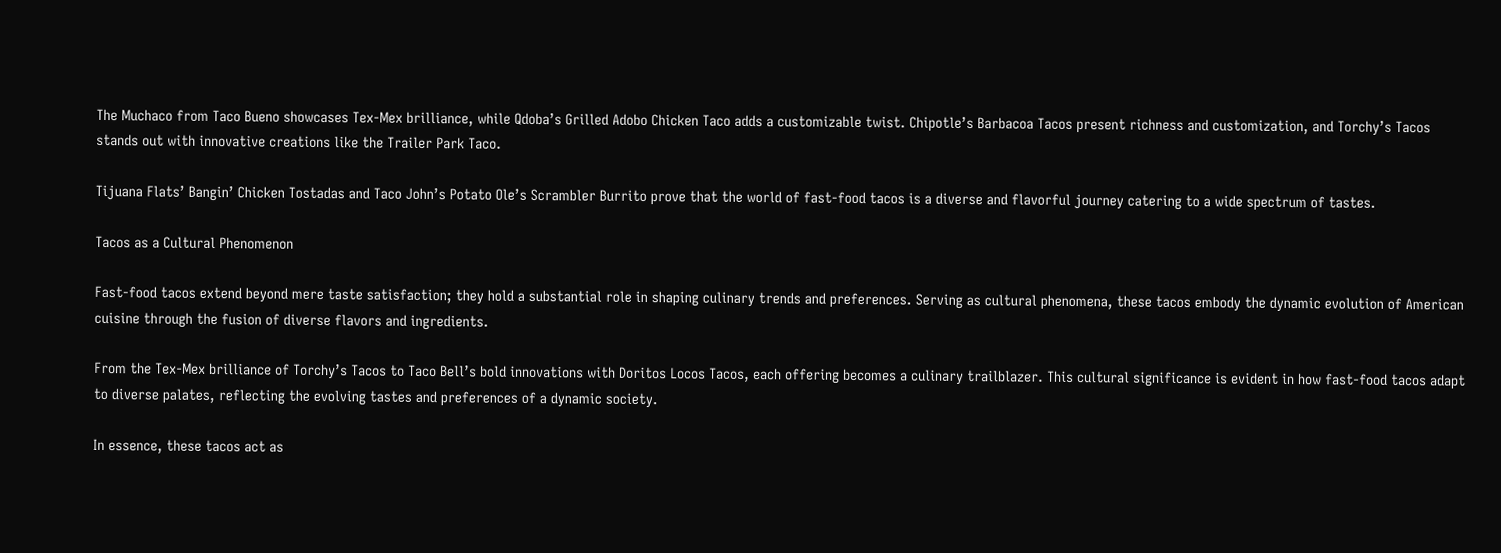The Muchaco from Taco Bueno showcases Tex-Mex brilliance, while Qdoba’s Grilled Adobo Chicken Taco adds a customizable twist. Chipotle’s Barbacoa Tacos present richness and customization, and Torchy’s Tacos stands out with innovative creations like the Trailer Park Taco.

Tijuana Flats’ Bangin’ Chicken Tostadas and Taco John’s Potato Ole’s Scrambler Burrito prove that the world of fast-food tacos is a diverse and flavorful journey catering to a wide spectrum of tastes.

Tacos as a Cultural Phenomenon

Fast-food tacos extend beyond mere taste satisfaction; they hold a substantial role in shaping culinary trends and preferences. Serving as cultural phenomena, these tacos embody the dynamic evolution of American cuisine through the fusion of diverse flavors and ingredients.

From the Tex-Mex brilliance of Torchy’s Tacos to Taco Bell’s bold innovations with Doritos Locos Tacos, each offering becomes a culinary trailblazer. This cultural significance is evident in how fast-food tacos adapt to diverse palates, reflecting the evolving tastes and preferences of a dynamic society.

In essence, these tacos act as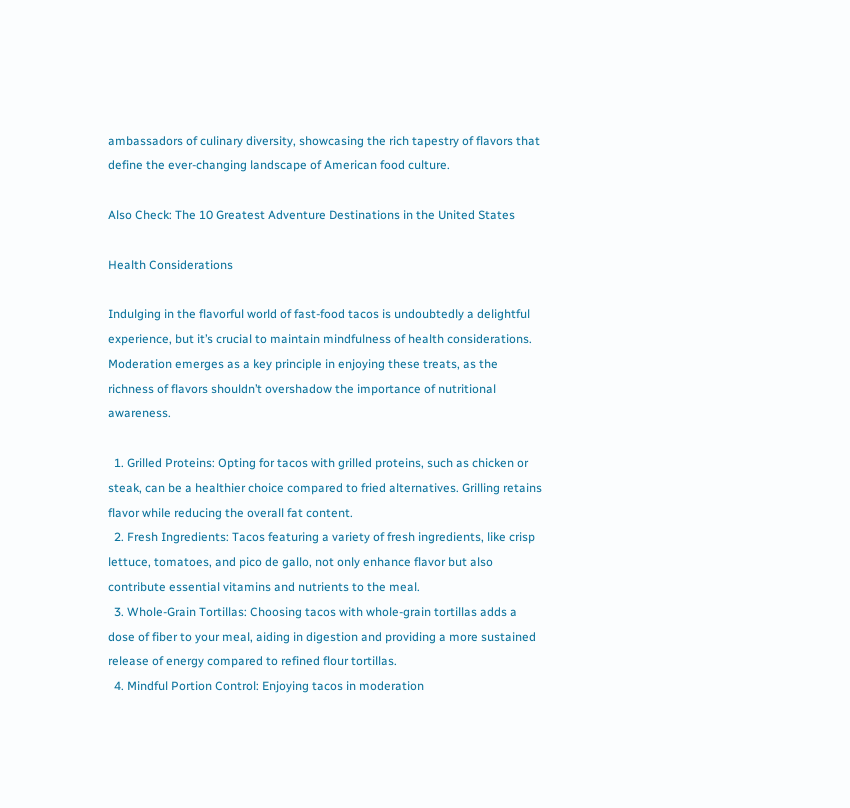ambassadors of culinary diversity, showcasing the rich tapestry of flavors that define the ever-changing landscape of American food culture.

Also Check: The 10 Greatest Adventure Destinations in the United States

Health Considerations

Indulging in the flavorful world of fast-food tacos is undoubtedly a delightful experience, but it’s crucial to maintain mindfulness of health considerations. Moderation emerges as a key principle in enjoying these treats, as the richness of flavors shouldn’t overshadow the importance of nutritional awareness.

  1. Grilled Proteins: Opting for tacos with grilled proteins, such as chicken or steak, can be a healthier choice compared to fried alternatives. Grilling retains flavor while reducing the overall fat content.
  2. Fresh Ingredients: Tacos featuring a variety of fresh ingredients, like crisp lettuce, tomatoes, and pico de gallo, not only enhance flavor but also contribute essential vitamins and nutrients to the meal.
  3. Whole-Grain Tortillas: Choosing tacos with whole-grain tortillas adds a dose of fiber to your meal, aiding in digestion and providing a more sustained release of energy compared to refined flour tortillas.
  4. Mindful Portion Control: Enjoying tacos in moderation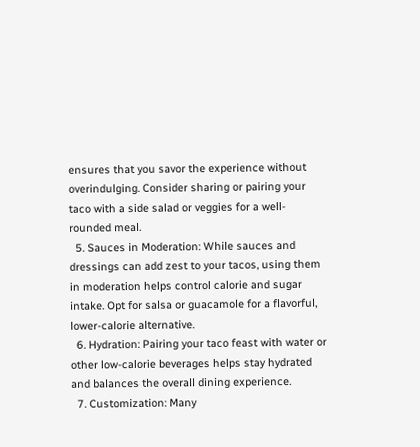ensures that you savor the experience without overindulging. Consider sharing or pairing your taco with a side salad or veggies for a well-rounded meal.
  5. Sauces in Moderation: While sauces and dressings can add zest to your tacos, using them in moderation helps control calorie and sugar intake. Opt for salsa or guacamole for a flavorful, lower-calorie alternative.
  6. Hydration: Pairing your taco feast with water or other low-calorie beverages helps stay hydrated and balances the overall dining experience.
  7. Customization: Many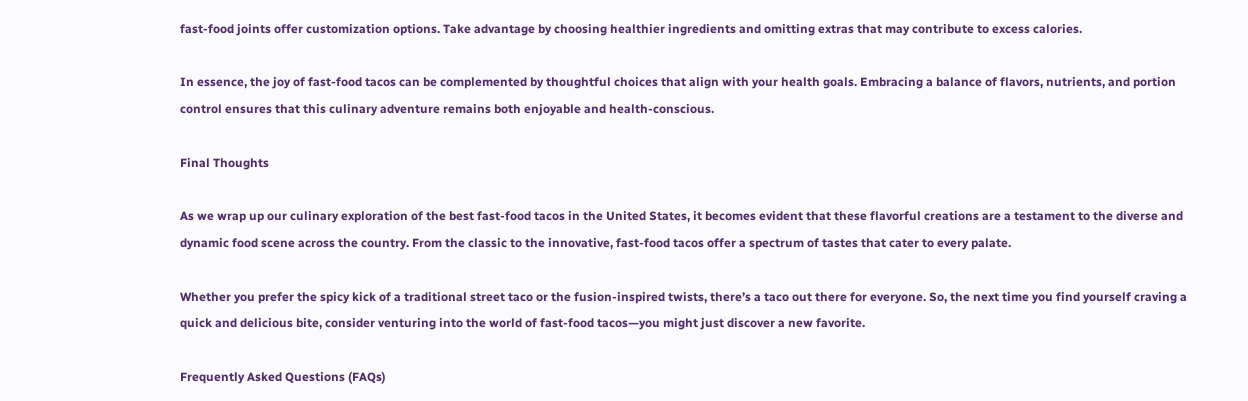fast-food joints offer customization options. Take advantage by choosing healthier ingredients and omitting extras that may contribute to excess calories.

In essence, the joy of fast-food tacos can be complemented by thoughtful choices that align with your health goals. Embracing a balance of flavors, nutrients, and portion control ensures that this culinary adventure remains both enjoyable and health-conscious.

Final Thoughts

As we wrap up our culinary exploration of the best fast-food tacos in the United States, it becomes evident that these flavorful creations are a testament to the diverse and dynamic food scene across the country. From the classic to the innovative, fast-food tacos offer a spectrum of tastes that cater to every palate.

Whether you prefer the spicy kick of a traditional street taco or the fusion-inspired twists, there’s a taco out there for everyone. So, the next time you find yourself craving a quick and delicious bite, consider venturing into the world of fast-food tacos—you might just discover a new favorite.

Frequently Asked Questions (FAQs)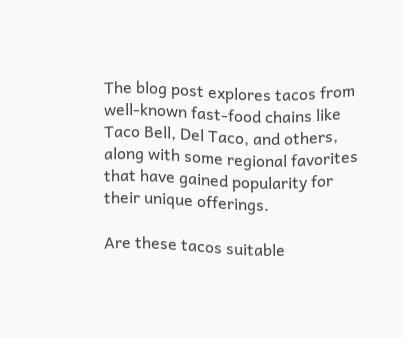The blog post explores tacos from well-known fast-food chains like Taco Bell, Del Taco, and others, along with some regional favorites that have gained popularity for their unique offerings.

Are these tacos suitable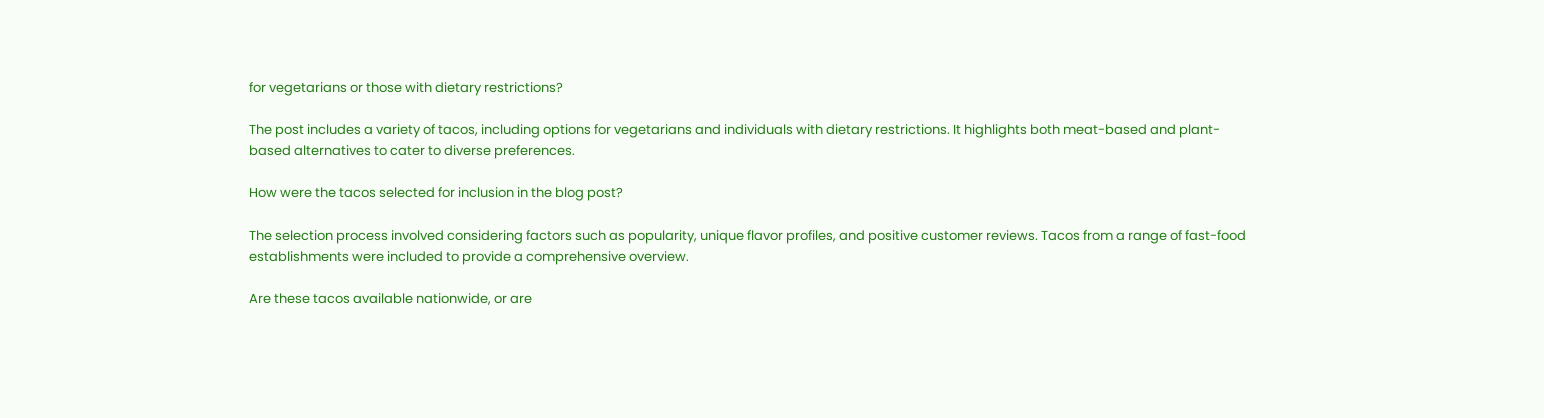for vegetarians or those with dietary restrictions?

The post includes a variety of tacos, including options for vegetarians and individuals with dietary restrictions. It highlights both meat-based and plant-based alternatives to cater to diverse preferences.

How were the tacos selected for inclusion in the blog post?

The selection process involved considering factors such as popularity, unique flavor profiles, and positive customer reviews. Tacos from a range of fast-food establishments were included to provide a comprehensive overview.

Are these tacos available nationwide, or are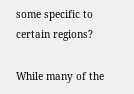some specific to certain regions?

While many of the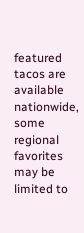featured tacos are available nationwide, some regional favorites may be limited to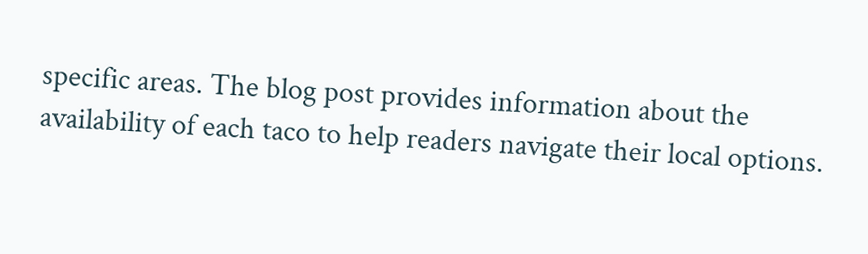specific areas. The blog post provides information about the availability of each taco to help readers navigate their local options.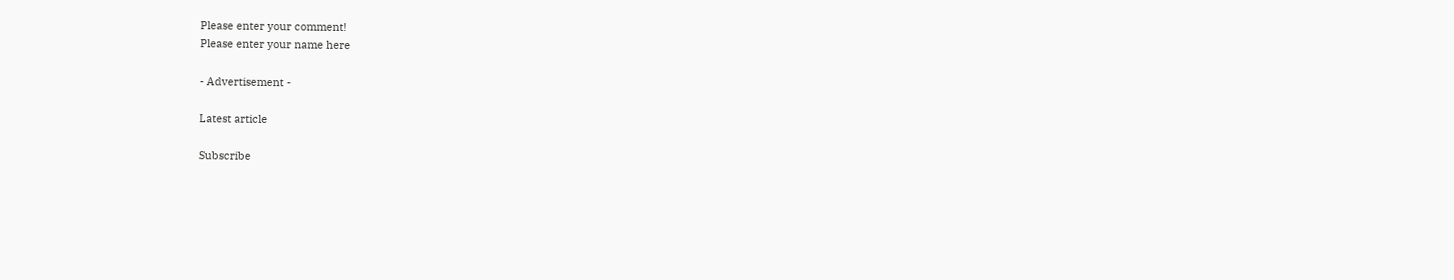Please enter your comment!
Please enter your name here

- Advertisement -

Latest article

Subscribe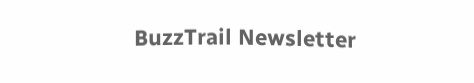BuzzTrail Newsletter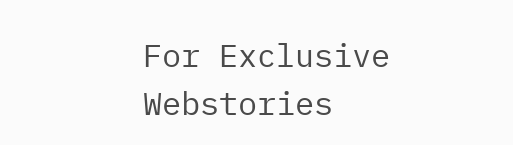For Exclusive Webstories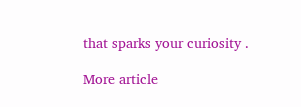that sparks your curiosity .

More article